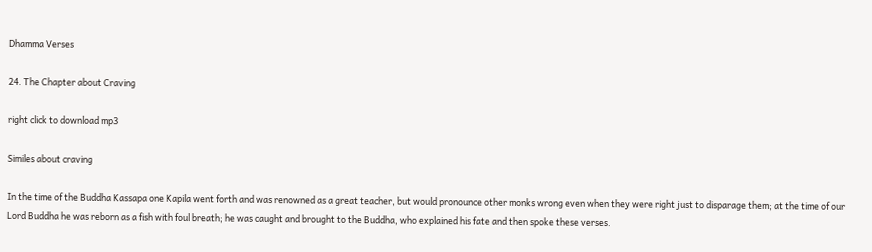Dhamma Verses

24. The Chapter about Craving

right click to download mp3

Similes about craving

In the time of the Buddha Kassapa one Kapila went forth and was renowned as a great teacher, but would pronounce other monks wrong even when they were right just to disparage them; at the time of our Lord Buddha he was reborn as a fish with foul breath; he was caught and brought to the Buddha, who explained his fate and then spoke these verses.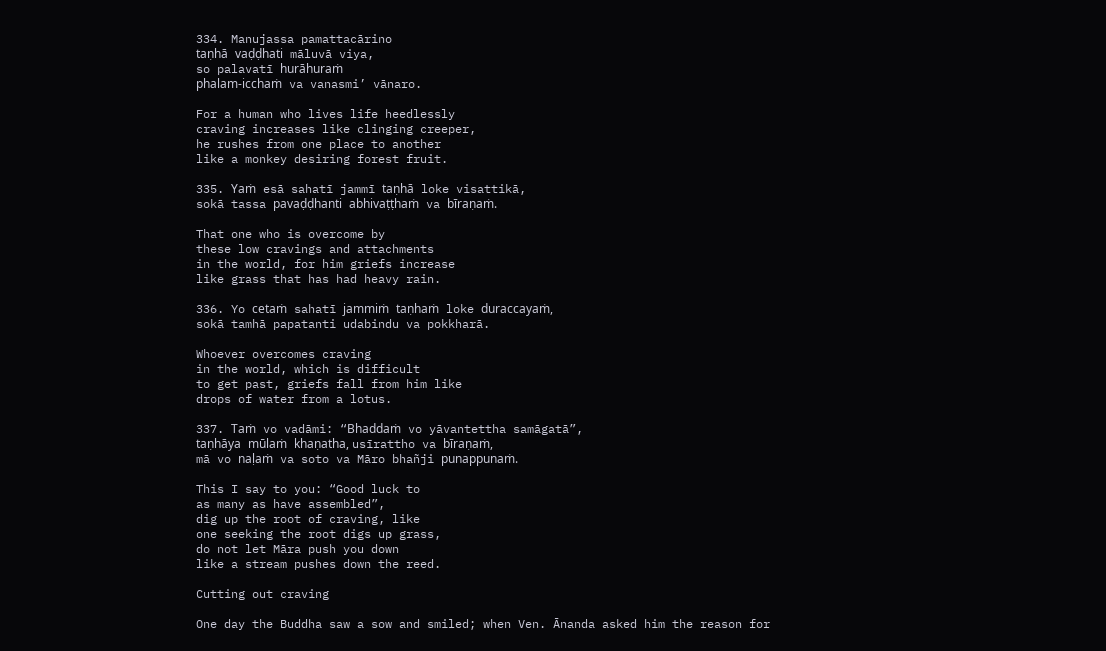334. Manujassa pamattacārino
taṇhā vaḍḍhati māluvā viya,
so palavatī hurāhuraṁ
phalam-icchaṁ va vanasmi’ vānaro.

For a human who lives life heedlessly
craving increases like clinging creeper,
he rushes from one place to another
like a monkey desiring forest fruit.

335. Yaṁ esā sahatī jammī taṇhā loke visattikā,
sokā tassa pavaḍḍhanti abhivaṭṭhaṁ va bīraṇaṁ.

That one who is overcome by
these low cravings and attachments
in the world, for him griefs increase
like grass that has had heavy rain.

336. Yo cetaṁ sahatī jammiṁ taṇhaṁ loke duraccayaṁ,
sokā tamhā papatanti udabindu va pokkharā.

Whoever overcomes craving
in the world, which is difficult
to get past, griefs fall from him like
drops of water from a lotus.

337. Taṁ vo vadāmi: “Bhaddaṁ vo yāvantettha samāgatā”,
taṇhāya mūlaṁ khaṇatha, usīrattho va bīraṇaṁ,
mā vo naḷaṁ va soto va Māro bhañji punappunaṁ.

This I say to you: “Good luck to
as many as have assembled”,
dig up the root of craving, like
one seeking the root digs up grass,
do not let Māra push you down
like a stream pushes down the reed.

Cutting out craving

One day the Buddha saw a sow and smiled; when Ven. Ānanda asked him the reason for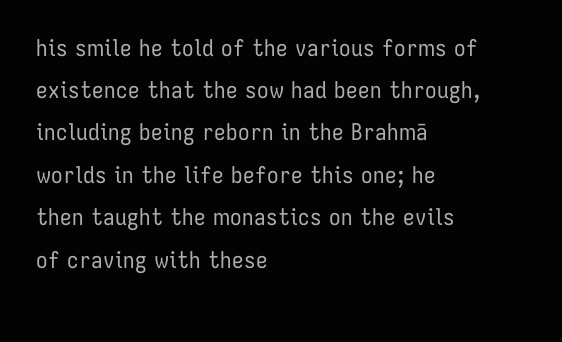his smile he told of the various forms of existence that the sow had been through, including being reborn in the Brahmā worlds in the life before this one; he then taught the monastics on the evils of craving with these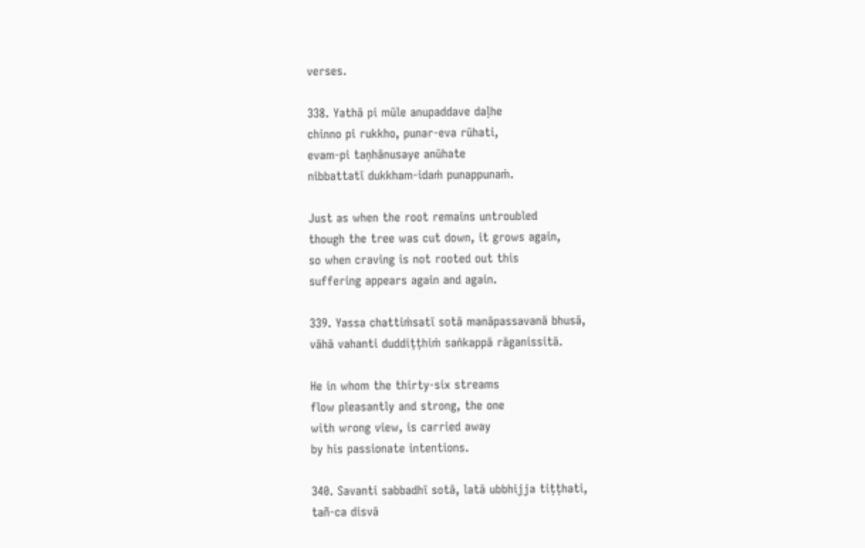verses.

338. Yathā pi mūle anupaddave daḷhe
chinno pi rukkho, punar-eva rūhati,
evam-pi taṇhānusaye anūhate
nibbattatī dukkham-idaṁ punappunaṁ.

Just as when the root remains untroubled
though the tree was cut down, it grows again,
so when craving is not rooted out this
suffering appears again and again.

339. Yassa chattiṁsatī sotā manāpassavanā bhusā,
vāhā vahanti duddiṭṭhiṁ saṅkappā rāganissitā.

He in whom the thirty-six streams
flow pleasantly and strong, the one
with wrong view, is carried away
by his passionate intentions.

340. Savanti sabbadhī sotā, latā ubbhijja tiṭṭhati,
tañ-ca disvā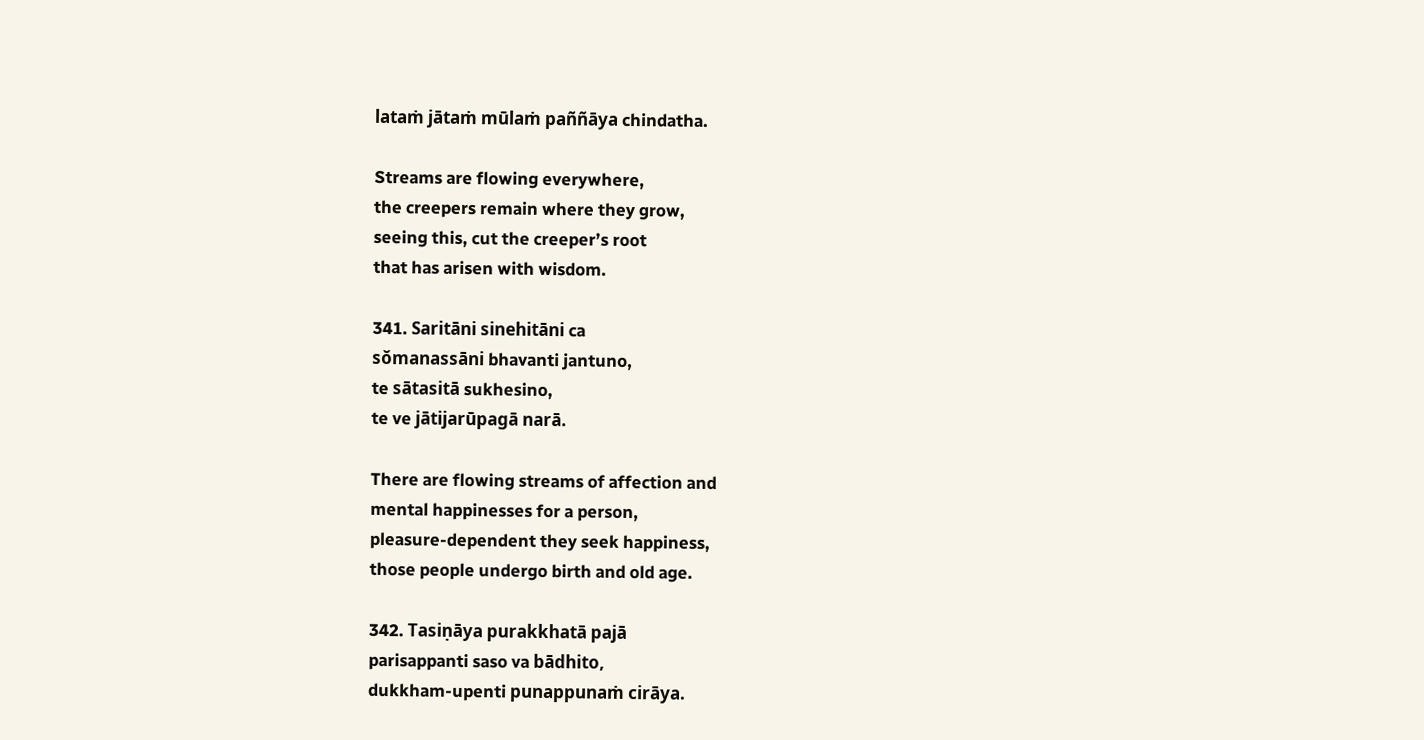lataṁ jātaṁ mūlaṁ paññāya chindatha.

Streams are flowing everywhere,
the creepers remain where they grow,
seeing this, cut the creeper’s root
that has arisen with wisdom.

341. Saritāni sinehitāni ca
sŏmanassāni bhavanti jantuno,
te sātasitā sukhesino,
te ve jātijarūpagā narā.

There are flowing streams of affection and
mental happinesses for a person,
pleasure-dependent they seek happiness,
those people undergo birth and old age.

342. Tasiṇāya purakkhatā pajā
parisappanti saso va bādhito,
dukkham-upenti punappunaṁ cirāya.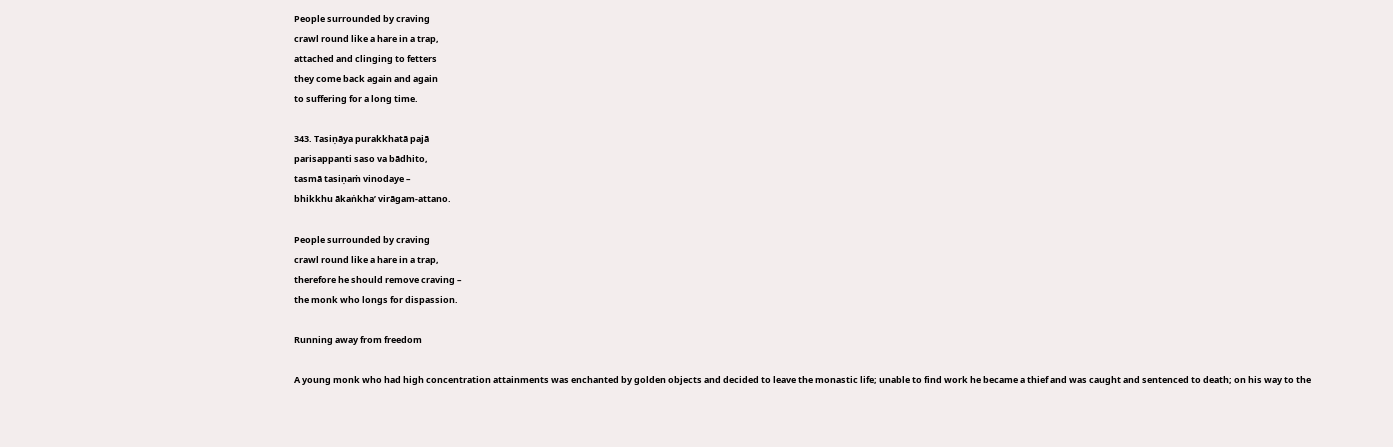People surrounded by craving
crawl round like a hare in a trap,
attached and clinging to fetters
they come back again and again
to suffering for a long time.

343. Tasiṇāya purakkhatā pajā
parisappanti saso va bādhito,
tasmā tasiṇaṁ vinodaye –
bhikkhu ākaṅkha’ virāgam-attano.

People surrounded by craving
crawl round like a hare in a trap,
therefore he should remove craving –
the monk who longs for dispassion.

Running away from freedom

A young monk who had high concentration attainments was enchanted by golden objects and decided to leave the monastic life; unable to find work he became a thief and was caught and sentenced to death; on his way to the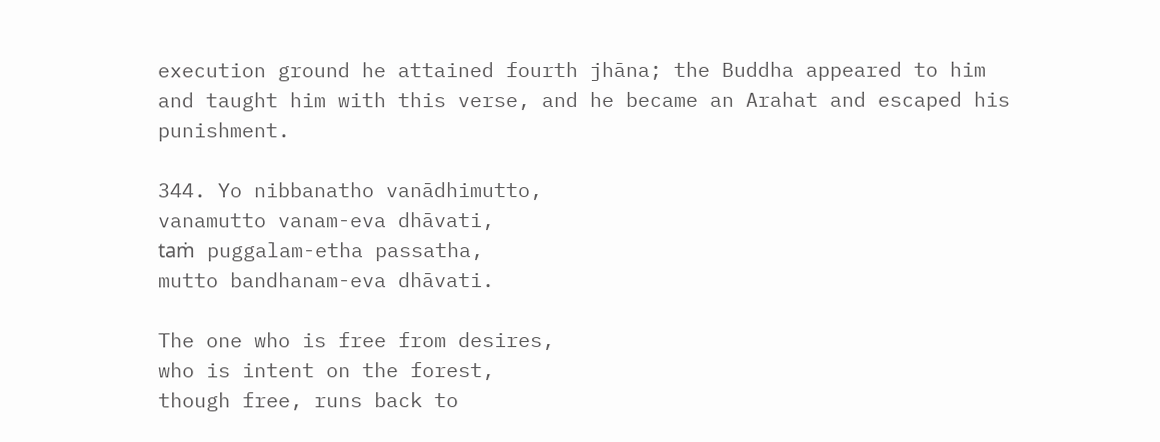execution ground he attained fourth jhāna; the Buddha appeared to him and taught him with this verse, and he became an Arahat and escaped his punishment.

344. Yo nibbanatho vanādhimutto,
vanamutto vanam-eva dhāvati,
taṁ puggalam-etha passatha,
mutto bandhanam-eva dhāvati.

The one who is free from desires,
who is intent on the forest,
though free, runs back to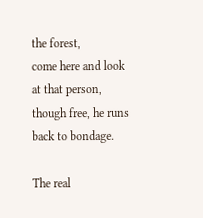the forest,
come here and look at that person,
though free, he runs back to bondage.

The real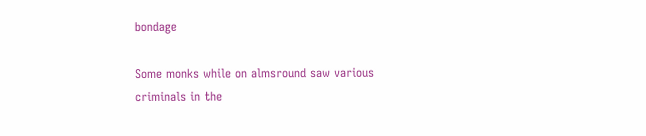bondage

Some monks while on almsround saw various criminals in the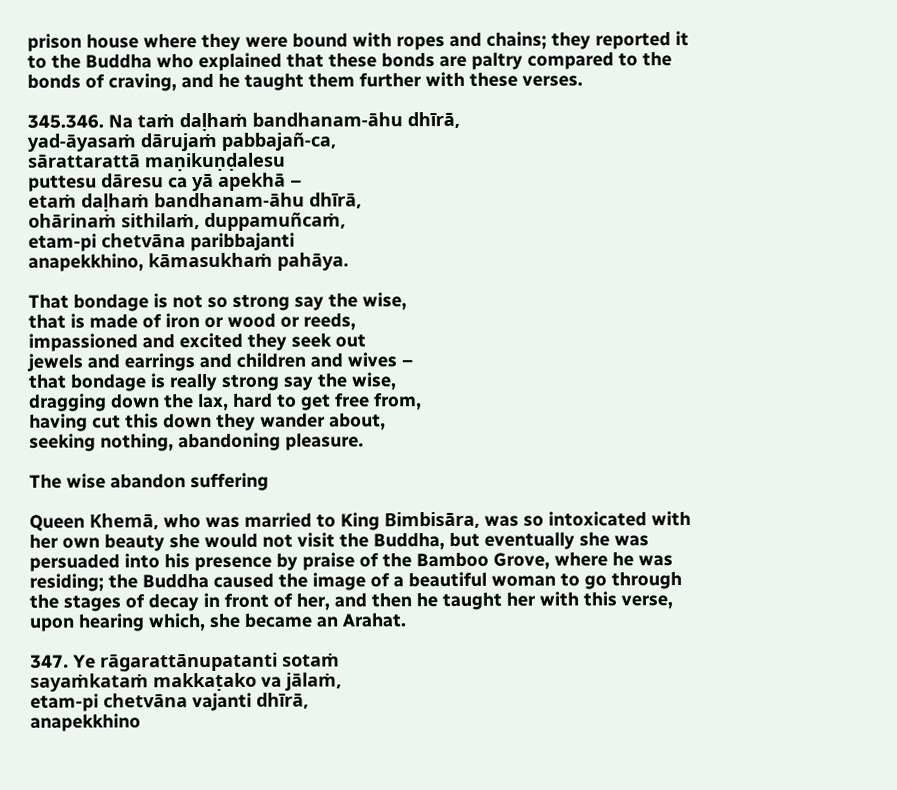prison house where they were bound with ropes and chains; they reported it to the Buddha who explained that these bonds are paltry compared to the bonds of craving, and he taught them further with these verses.

345.346. Na taṁ daḷhaṁ bandhanam-āhu dhīrā,
yad-āyasaṁ dārujaṁ pabbajañ-ca,
sārattarattā maṇikuṇḍalesu
puttesu dāresu ca yā apekhā –
etaṁ daḷhaṁ bandhanam-āhu dhīrā,
ohārinaṁ sithilaṁ, duppamuñcaṁ,
etam-pi chetvāna paribbajanti
anapekkhino, kāmasukhaṁ pahāya.

That bondage is not so strong say the wise,
that is made of iron or wood or reeds,
impassioned and excited they seek out
jewels and earrings and children and wives –
that bondage is really strong say the wise,
dragging down the lax, hard to get free from,
having cut this down they wander about,
seeking nothing, abandoning pleasure.

The wise abandon suffering

Queen Khemā, who was married to King Bimbisāra, was so intoxicated with her own beauty she would not visit the Buddha, but eventually she was persuaded into his presence by praise of the Bamboo Grove, where he was residing; the Buddha caused the image of a beautiful woman to go through the stages of decay in front of her, and then he taught her with this verse, upon hearing which, she became an Arahat.

347. Ye rāgarattānupatanti sotaṁ
sayaṁkataṁ makkaṭako va jālaṁ,
etam-pi chetvāna vajanti dhīrā,
anapekkhino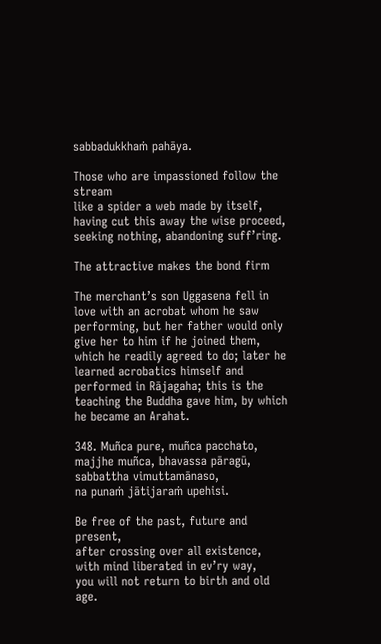sabbadukkhaṁ pahāya.

Those who are impassioned follow the stream
like a spider a web made by itself,
having cut this away the wise proceed,
seeking nothing, abandoning suff’ring.

The attractive makes the bond firm

The merchant’s son Uggasena fell in love with an acrobat whom he saw performing, but her father would only give her to him if he joined them, which he readily agreed to do; later he learned acrobatics himself and performed in Rājagaha; this is the teaching the Buddha gave him, by which he became an Arahat.

348. Muñca pure, muñca pacchato,
majjhe muñca, bhavassa pāragū,
sabbattha vimuttamānaso,
na punaṁ jātijaraṁ upehisi.

Be free of the past, future and present,
after crossing over all existence,
with mind liberated in ev’ry way,
you will not return to birth and old age.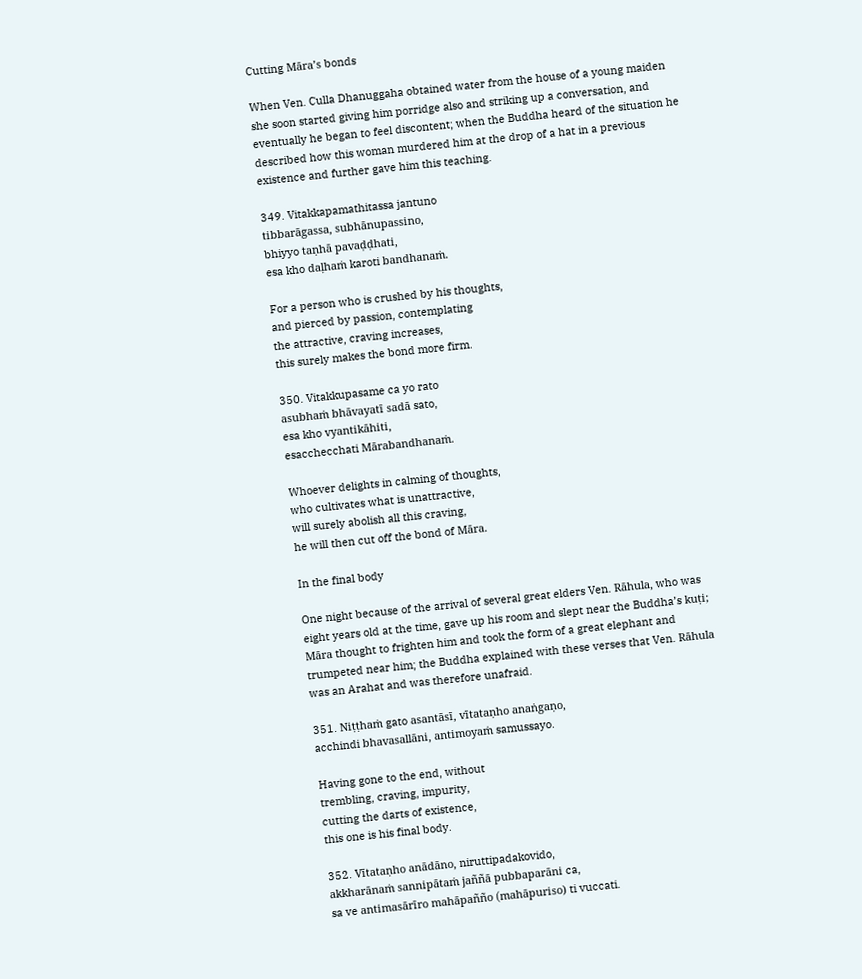Cutting Māra’s bonds

When Ven. Culla Dhanuggaha obtained water from the house of a young maiden she soon started giving him porridge also and striking up a conversation, and eventually he began to feel discontent; when the Buddha heard of the situation he described how this woman murdered him at the drop of a hat in a previous existence and further gave him this teaching.

349. Vitakkapamathitassa jantuno
tibbarāgassa, subhānupassino,
bhiyyo taṇhā pavaḍḍhati,
esa kho daḷhaṁ karoti bandhanaṁ.

For a person who is crushed by his thoughts,
and pierced by passion, contemplating
the attractive, craving increases,
this surely makes the bond more firm.

350. Vitakkupasame ca yo rato
asubhaṁ bhāvayatī sadā sato,
esa kho vyantikāhiti,
esacchecchati Mārabandhanaṁ.

Whoever delights in calming of thoughts,
who cultivates what is unattractive,
will surely abolish all this craving,
he will then cut off the bond of Māra.

In the final body

One night because of the arrival of several great elders Ven. Rāhula, who was eight years old at the time, gave up his room and slept near the Buddha’s kuṭi; Māra thought to frighten him and took the form of a great elephant and trumpeted near him; the Buddha explained with these verses that Ven. Rāhula was an Arahat and was therefore unafraid.

351. Niṭṭhaṁ gato asantāsī, vītataṇho anaṅgaṇo,
acchindi bhavasallāni, antimoyaṁ samussayo.

Having gone to the end, without
trembling, craving, impurity,
cutting the darts of existence,
this one is his final body.

352. Vītataṇho anādāno, niruttipadakovido,
akkharānaṁ sannipātaṁ jaññā pubbaparāni ca,
sa ve antimasārīro mahāpañño (mahāpuriso) ti vuccati.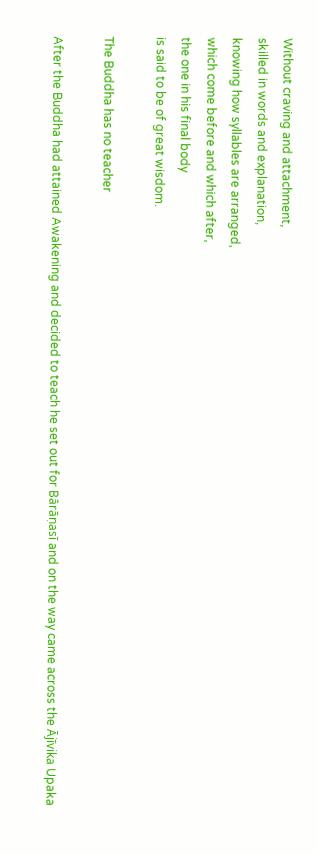Without craving and attachment,
skilled in words and explanation,
knowing how syllables are arranged,
which come before and which after,
the one in his final body
is said to be of great wisdom.

The Buddha has no teacher

After the Buddha had attained Awakening and decided to teach he set out for Bārāṇasī and on the way came across the Ājīvika Upaka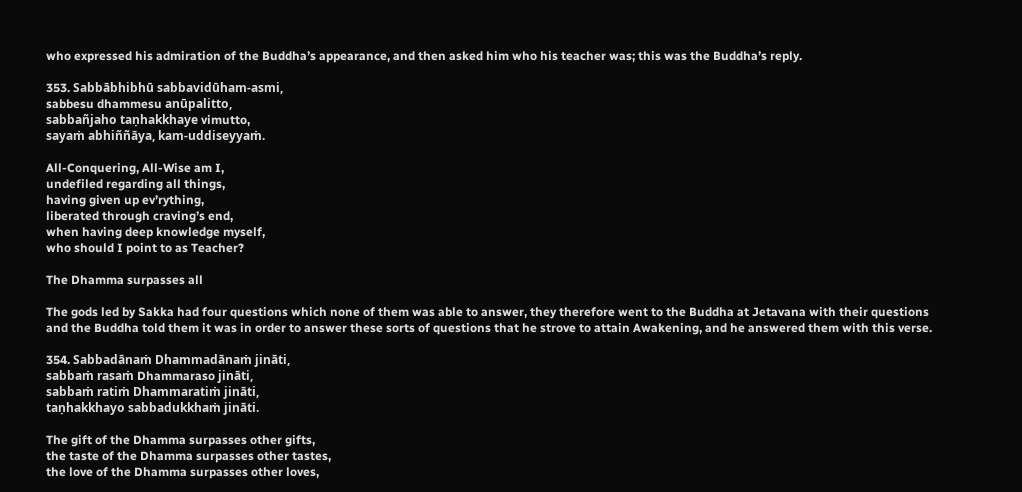who expressed his admiration of the Buddha’s appearance, and then asked him who his teacher was; this was the Buddha’s reply.

353. Sabbābhibhū sabbavidūham-asmi,
sabbesu dhammesu anūpalitto,
sabbañjaho taṇhakkhaye vimutto,
sayaṁ abhiññāya, kam-uddiseyyaṁ.

All-Conquering, All-Wise am I,
undefiled regarding all things,
having given up ev’rything,
liberated through craving’s end,
when having deep knowledge myself,
who should I point to as Teacher?

The Dhamma surpasses all

The gods led by Sakka had four questions which none of them was able to answer, they therefore went to the Buddha at Jetavana with their questions and the Buddha told them it was in order to answer these sorts of questions that he strove to attain Awakening, and he answered them with this verse.

354. Sabbadānaṁ Dhammadānaṁ jināti,
sabbaṁ rasaṁ Dhammaraso jināti,
sabbaṁ ratiṁ Dhammaratiṁ jināti,
taṇhakkhayo sabbadukkhaṁ jināti.

The gift of the Dhamma surpasses other gifts,
the taste of the Dhamma surpasses other tastes,
the love of the Dhamma surpasses other loves,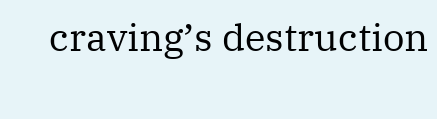craving’s destruction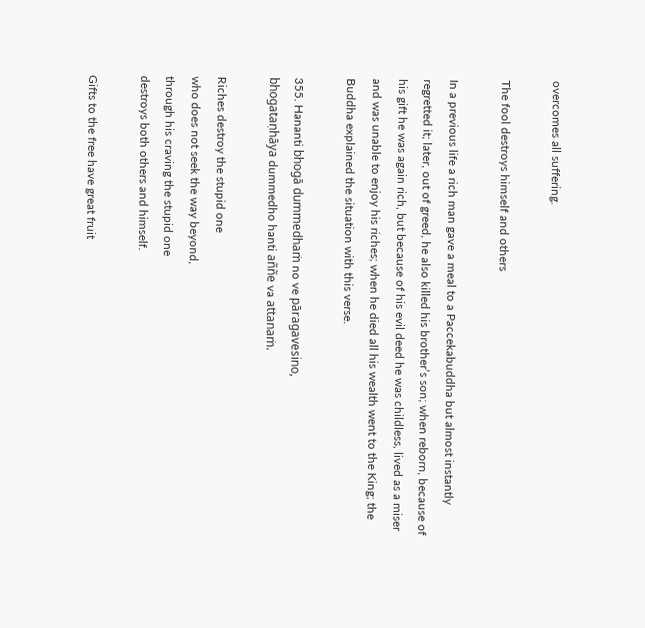overcomes all suffering.

The fool destroys himself and others

In a previous life a rich man gave a meal to a Paccekabuddha but almost instantly regretted it; later, out of greed, he also killed his brother’s son; when reborn, because of his gift he was again rich, but because of his evil deed he was childless, lived as a miser and was unable to enjoy his riches; when he died all his wealth went to the King; the Buddha explained the situation with this verse.

355. Hananti bhogā dummedhaṁ no ve pāragavesino,
bhogataṇhāya dummedho hanti aññe va attanaṁ.

Riches destroy the stupid one
who does not seek the way beyond,
through his craving the stupid one
destroys both others and himself.

Gifts to the free have great fruit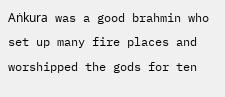Aṅkura was a good brahmin who set up many fire places and worshipped the gods for ten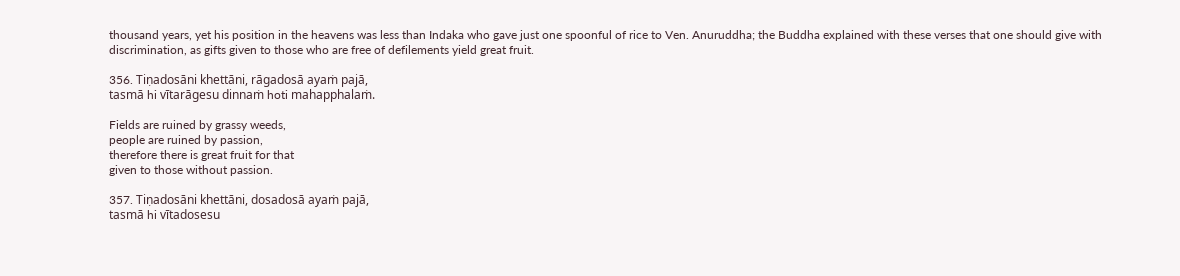thousand years, yet his position in the heavens was less than Indaka who gave just one spoonful of rice to Ven. Anuruddha; the Buddha explained with these verses that one should give with discrimination, as gifts given to those who are free of defilements yield great fruit.

356. Tiṇadosāni khettāni, rāgadosā ayaṁ pajā,
tasmā hi vītarāgesu dinnaṁ hoti mahapphalaṁ.

Fields are ruined by grassy weeds,
people are ruined by passion,
therefore there is great fruit for that
given to those without passion.

357. Tiṇadosāni khettāni, dosadosā ayaṁ pajā,
tasmā hi vītadosesu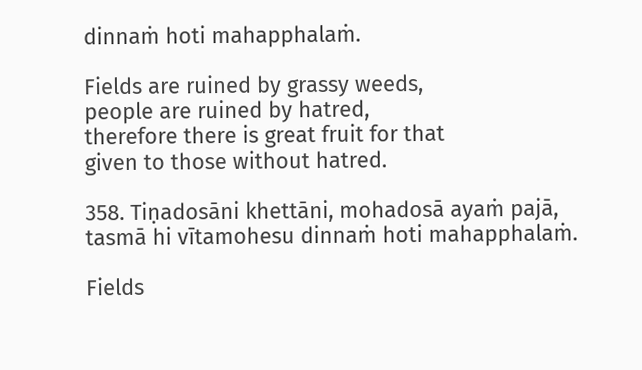dinnaṁ hoti mahapphalaṁ.

Fields are ruined by grassy weeds,
people are ruined by hatred,
therefore there is great fruit for that
given to those without hatred.

358. Tiṇadosāni khettāni, mohadosā ayaṁ pajā,
tasmā hi vītamohesu dinnaṁ hoti mahapphalaṁ.

Fields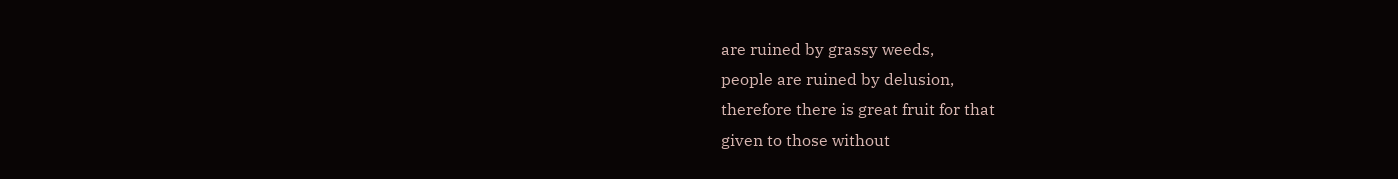are ruined by grassy weeds,
people are ruined by delusion,
therefore there is great fruit for that
given to those without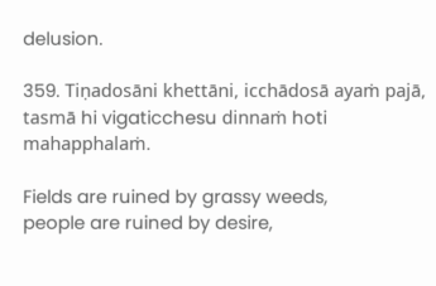delusion.

359. Tiṇadosāni khettāni, icchādosā ayaṁ pajā,
tasmā hi vigaticchesu dinnaṁ hoti mahapphalaṁ.

Fields are ruined by grassy weeds,
people are ruined by desire,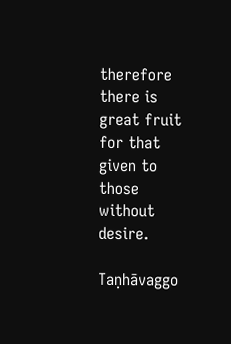therefore there is great fruit for that
given to those without desire.

Taṇhāvaggo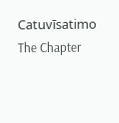Catuvīsatimo
The Chapter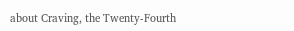about Craving, the Twenty-Fourth